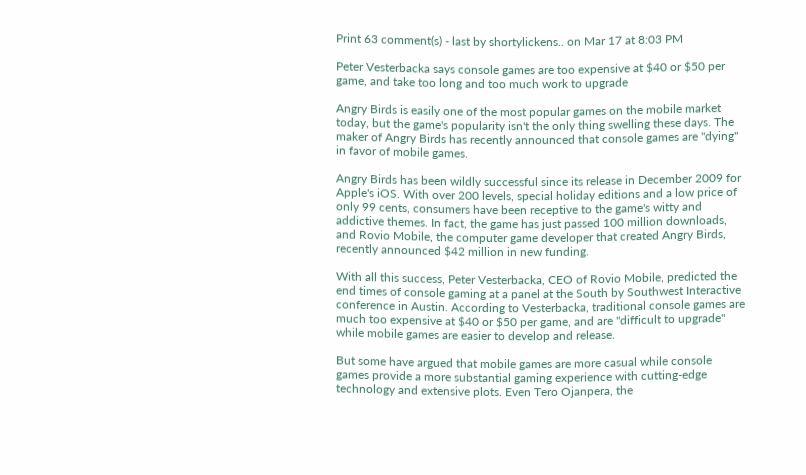Print 63 comment(s) - last by shortylickens.. on Mar 17 at 8:03 PM

Peter Vesterbacka says console games are too expensive at $40 or $50 per game, and take too long and too much work to upgrade

Angry Birds is easily one of the most popular games on the mobile market today, but the game's popularity isn't the only thing swelling these days. The maker of Angry Birds has recently announced that console games are "dying" in favor of mobile games.

Angry Birds has been wildly successful since its release in December 2009 for Apple's iOS. With over 200 levels, special holiday editions and a low price of only 99 cents, consumers have been receptive to the game's witty and addictive themes. In fact, the game has just passed 100 million downloads, and Rovio Mobile, the computer game developer that created Angry Birds, recently announced $42 million in new funding.

With all this success, Peter Vesterbacka, CEO of Rovio Mobile, predicted the end times of console gaming at a panel at the South by Southwest Interactive conference in Austin. According to Vesterbacka, traditional console games are much too expensive at $40 or $50 per game, and are "difficult to upgrade" while mobile games are easier to develop and release.

But some have argued that mobile games are more casual while console games provide a more substantial gaming experience with cutting-edge technology and extensive plots. Even Tero Ojanpera, the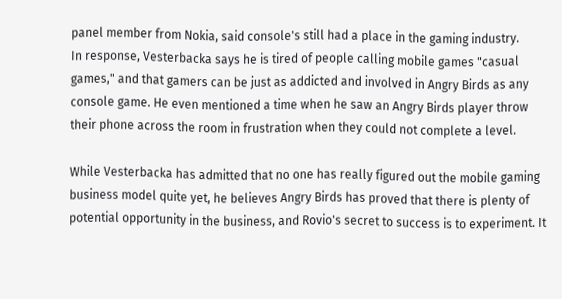panel member from Nokia, said console's still had a place in the gaming industry.
In response, Vesterbacka says he is tired of people calling mobile games "casual games," and that gamers can be just as addicted and involved in Angry Birds as any console game. He even mentioned a time when he saw an Angry Birds player throw their phone across the room in frustration when they could not complete a level.

While Vesterbacka has admitted that no one has really figured out the mobile gaming business model quite yet, he believes Angry Birds has proved that there is plenty of potential opportunity in the business, and Rovio's secret to success is to experiment. It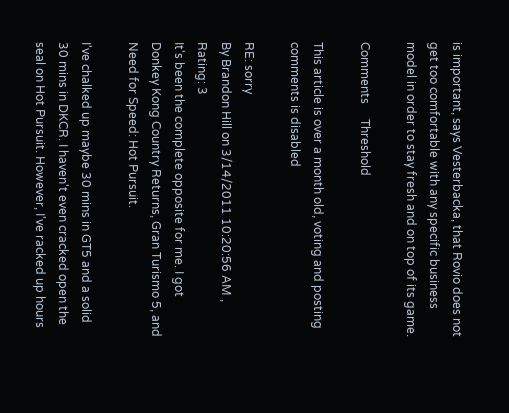is important, says Vesterbacka, that Rovio does not get too comfortable with any specific business model in order to stay fresh and on top of its game.

Comments     Threshold

This article is over a month old, voting and posting comments is disabled

RE: sorry
By Brandon Hill on 3/14/2011 10:20:56 AM , Rating: 3
It's been the complete opposite for me. I got Donkey Kong Country Returns, Gran Turismo 5, and Need for Speed: Hot Pursuit.

I've chalked up maybe 30 mins in GT5 and a solid 30 mins in DKCR. I haven't even cracked open the seal on Hot Pursuit. However, I've racked up hours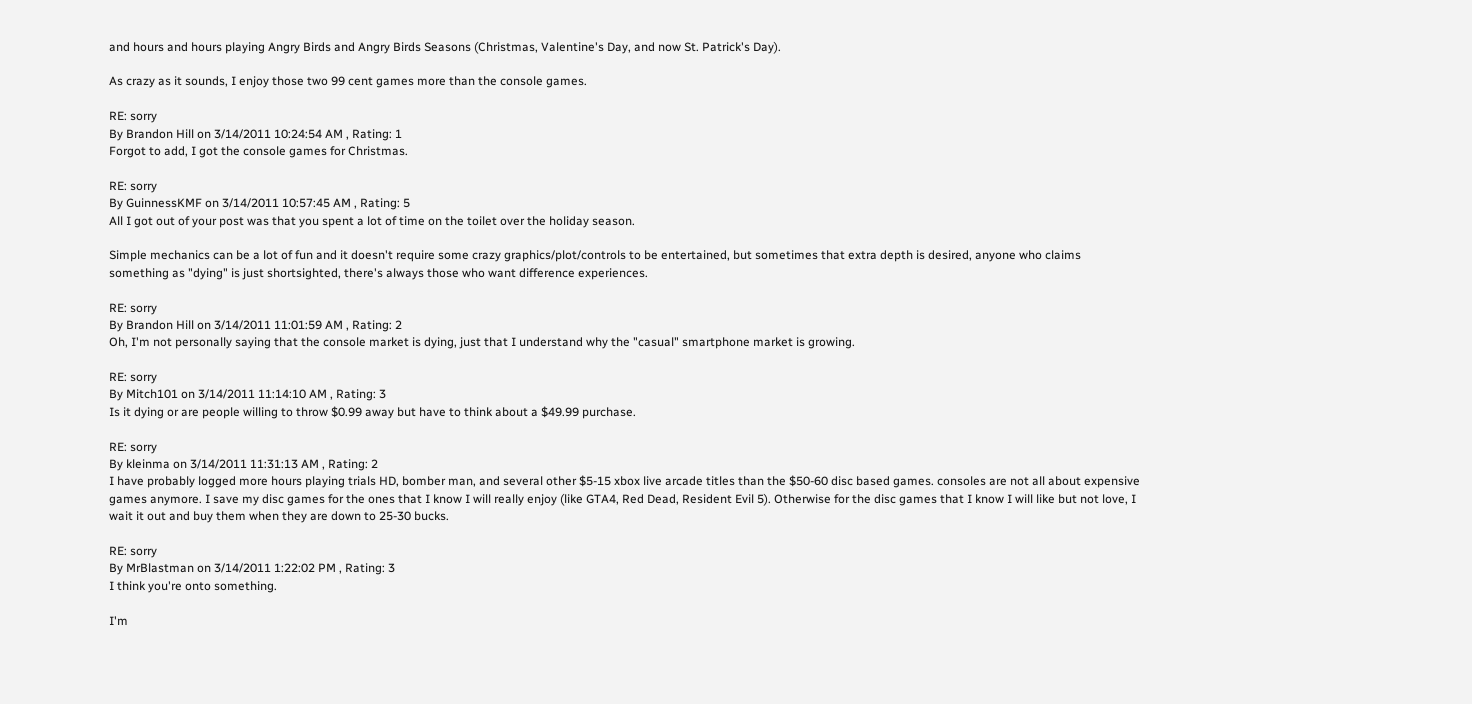and hours and hours playing Angry Birds and Angry Birds Seasons (Christmas, Valentine's Day, and now St. Patrick's Day).

As crazy as it sounds, I enjoy those two 99 cent games more than the console games.

RE: sorry
By Brandon Hill on 3/14/2011 10:24:54 AM , Rating: 1
Forgot to add, I got the console games for Christmas.

RE: sorry
By GuinnessKMF on 3/14/2011 10:57:45 AM , Rating: 5
All I got out of your post was that you spent a lot of time on the toilet over the holiday season.

Simple mechanics can be a lot of fun and it doesn't require some crazy graphics/plot/controls to be entertained, but sometimes that extra depth is desired, anyone who claims something as "dying" is just shortsighted, there's always those who want difference experiences.

RE: sorry
By Brandon Hill on 3/14/2011 11:01:59 AM , Rating: 2
Oh, I'm not personally saying that the console market is dying, just that I understand why the "casual" smartphone market is growing.

RE: sorry
By Mitch101 on 3/14/2011 11:14:10 AM , Rating: 3
Is it dying or are people willing to throw $0.99 away but have to think about a $49.99 purchase.

RE: sorry
By kleinma on 3/14/2011 11:31:13 AM , Rating: 2
I have probably logged more hours playing trials HD, bomber man, and several other $5-15 xbox live arcade titles than the $50-60 disc based games. consoles are not all about expensive games anymore. I save my disc games for the ones that I know I will really enjoy (like GTA4, Red Dead, Resident Evil 5). Otherwise for the disc games that I know I will like but not love, I wait it out and buy them when they are down to 25-30 bucks.

RE: sorry
By MrBlastman on 3/14/2011 1:22:02 PM , Rating: 3
I think you're onto something.

I'm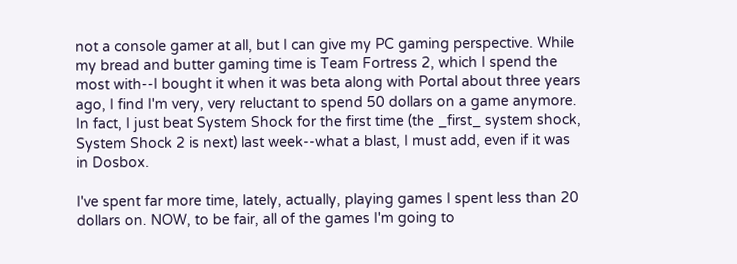not a console gamer at all, but I can give my PC gaming perspective. While my bread and butter gaming time is Team Fortress 2, which I spend the most with--I bought it when it was beta along with Portal about three years ago, I find I'm very, very reluctant to spend 50 dollars on a game anymore. In fact, I just beat System Shock for the first time (the _first_ system shock, System Shock 2 is next) last week--what a blast, I must add, even if it was in Dosbox.

I've spent far more time, lately, actually, playing games I spent less than 20 dollars on. NOW, to be fair, all of the games I'm going to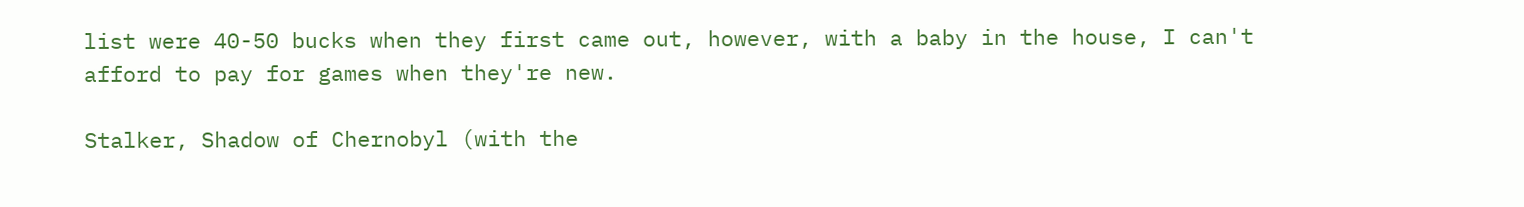list were 40-50 bucks when they first came out, however, with a baby in the house, I can't afford to pay for games when they're new.

Stalker, Shadow of Chernobyl (with the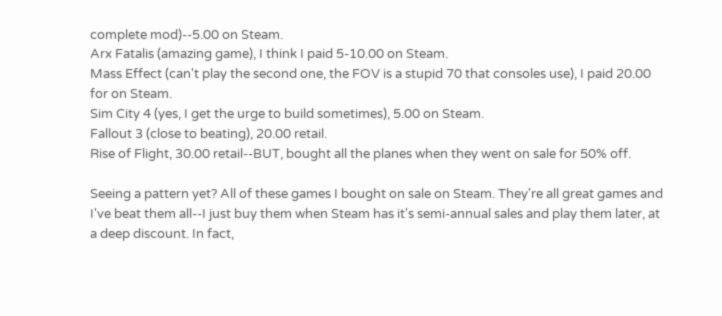complete mod)--5.00 on Steam.
Arx Fatalis (amazing game), I think I paid 5-10.00 on Steam.
Mass Effect (can't play the second one, the FOV is a stupid 70 that consoles use), I paid 20.00 for on Steam.
Sim City 4 (yes, I get the urge to build sometimes), 5.00 on Steam.
Fallout 3 (close to beating), 20.00 retail.
Rise of Flight, 30.00 retail--BUT, bought all the planes when they went on sale for 50% off.

Seeing a pattern yet? All of these games I bought on sale on Steam. They're all great games and I've beat them all--I just buy them when Steam has it's semi-annual sales and play them later, at a deep discount. In fact,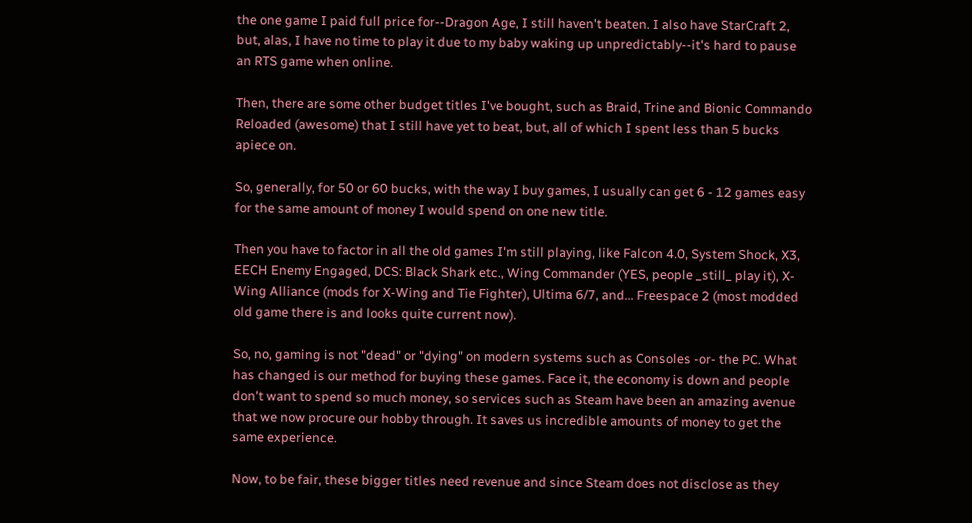the one game I paid full price for--Dragon Age, I still haven't beaten. I also have StarCraft 2, but, alas, I have no time to play it due to my baby waking up unpredictably--it's hard to pause an RTS game when online.

Then, there are some other budget titles I've bought, such as Braid, Trine and Bionic Commando Reloaded (awesome) that I still have yet to beat, but, all of which I spent less than 5 bucks apiece on.

So, generally, for 50 or 60 bucks, with the way I buy games, I usually can get 6 - 12 games easy for the same amount of money I would spend on one new title.

Then you have to factor in all the old games I'm still playing, like Falcon 4.0, System Shock, X3, EECH Enemy Engaged, DCS: Black Shark etc., Wing Commander (YES, people _still_ play it), X-Wing Alliance (mods for X-Wing and Tie Fighter), Ultima 6/7, and... Freespace 2 (most modded old game there is and looks quite current now).

So, no, gaming is not "dead" or "dying" on modern systems such as Consoles -or- the PC. What has changed is our method for buying these games. Face it, the economy is down and people don't want to spend so much money, so services such as Steam have been an amazing avenue that we now procure our hobby through. It saves us incredible amounts of money to get the same experience.

Now, to be fair, these bigger titles need revenue and since Steam does not disclose as they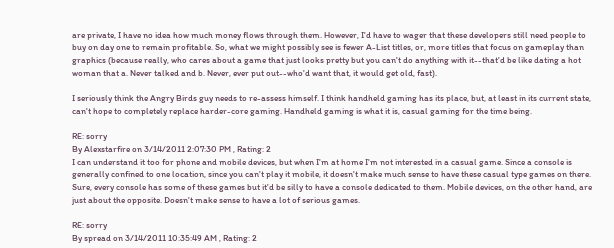are private, I have no idea how much money flows through them. However, I'd have to wager that these developers still need people to buy on day one to remain profitable. So, what we might possibly see is fewer A-List titles, or, more titles that focus on gameplay than graphics (because really, who cares about a game that just looks pretty but you can't do anything with it--that'd be like dating a hot woman that a. Never talked and b. Never, ever put out--who'd want that, it would get old, fast).

I seriously think the Angry Birds guy needs to re-assess himself. I think handheld gaming has its place, but, at least in its current state, can't hope to completely replace harder-core gaming. Handheld gaming is what it is, casual gaming for the time being.

RE: sorry
By Alexstarfire on 3/14/2011 2:07:30 PM , Rating: 2
I can understand it too for phone and mobile devices, but when I'm at home I'm not interested in a casual game. Since a console is generally confined to one location, since you can't play it mobile, it doesn't make much sense to have these casual type games on there. Sure, every console has some of these games but it'd be silly to have a console dedicated to them. Mobile devices, on the other hand, are just about the opposite. Doesn't make sense to have a lot of serious games.

RE: sorry
By spread on 3/14/2011 10:35:49 AM , Rating: 2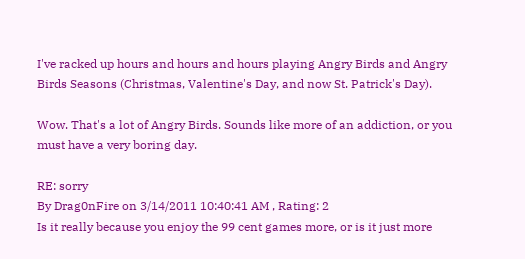I've racked up hours and hours and hours playing Angry Birds and Angry Birds Seasons (Christmas, Valentine's Day, and now St. Patrick's Day).

Wow. That's a lot of Angry Birds. Sounds like more of an addiction, or you must have a very boring day.

RE: sorry
By Drag0nFire on 3/14/2011 10:40:41 AM , Rating: 2
Is it really because you enjoy the 99 cent games more, or is it just more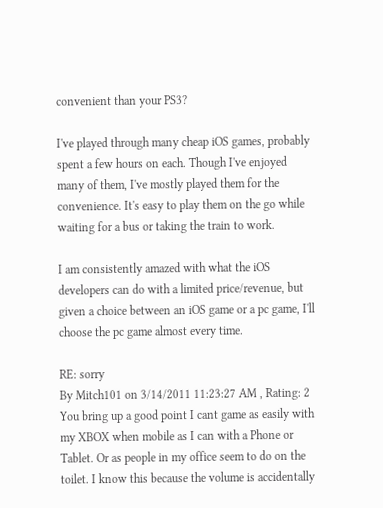convenient than your PS3?

I've played through many cheap iOS games, probably spent a few hours on each. Though I've enjoyed many of them, I've mostly played them for the convenience. It's easy to play them on the go while waiting for a bus or taking the train to work.

I am consistently amazed with what the iOS developers can do with a limited price/revenue, but given a choice between an iOS game or a pc game, I'll choose the pc game almost every time.

RE: sorry
By Mitch101 on 3/14/2011 11:23:27 AM , Rating: 2
You bring up a good point I cant game as easily with my XBOX when mobile as I can with a Phone or Tablet. Or as people in my office seem to do on the toilet. I know this because the volume is accidentally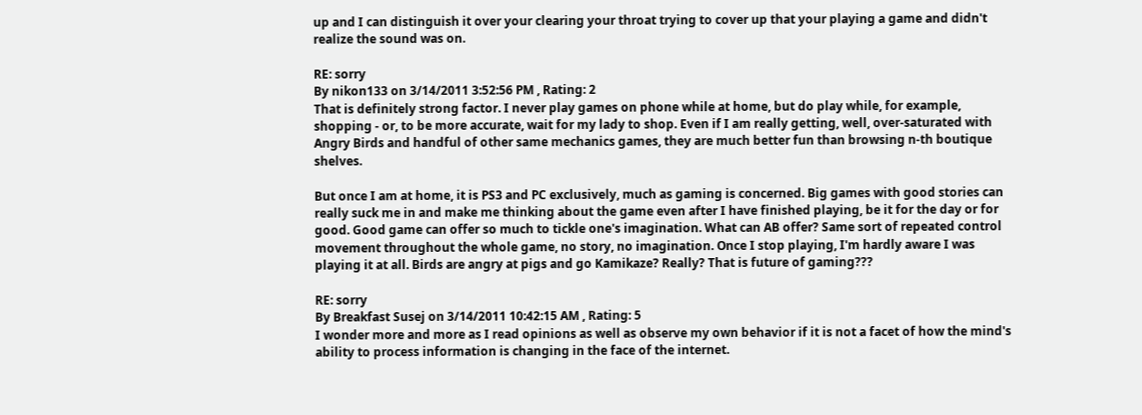up and I can distinguish it over your clearing your throat trying to cover up that your playing a game and didn't realize the sound was on.

RE: sorry
By nikon133 on 3/14/2011 3:52:56 PM , Rating: 2
That is definitely strong factor. I never play games on phone while at home, but do play while, for example, shopping - or, to be more accurate, wait for my lady to shop. Even if I am really getting, well, over-saturated with Angry Birds and handful of other same mechanics games, they are much better fun than browsing n-th boutique shelves.

But once I am at home, it is PS3 and PC exclusively, much as gaming is concerned. Big games with good stories can really suck me in and make me thinking about the game even after I have finished playing, be it for the day or for good. Good game can offer so much to tickle one's imagination. What can AB offer? Same sort of repeated control movement throughout the whole game, no story, no imagination. Once I stop playing, I'm hardly aware I was playing it at all. Birds are angry at pigs and go Kamikaze? Really? That is future of gaming???

RE: sorry
By Breakfast Susej on 3/14/2011 10:42:15 AM , Rating: 5
I wonder more and more as I read opinions as well as observe my own behavior if it is not a facet of how the mind's ability to process information is changing in the face of the internet.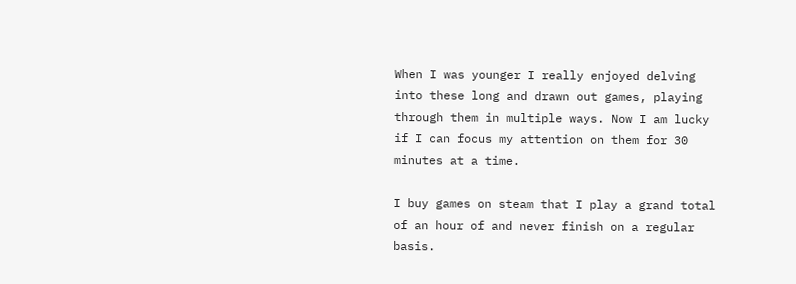When I was younger I really enjoyed delving into these long and drawn out games, playing through them in multiple ways. Now I am lucky if I can focus my attention on them for 30 minutes at a time.

I buy games on steam that I play a grand total of an hour of and never finish on a regular basis.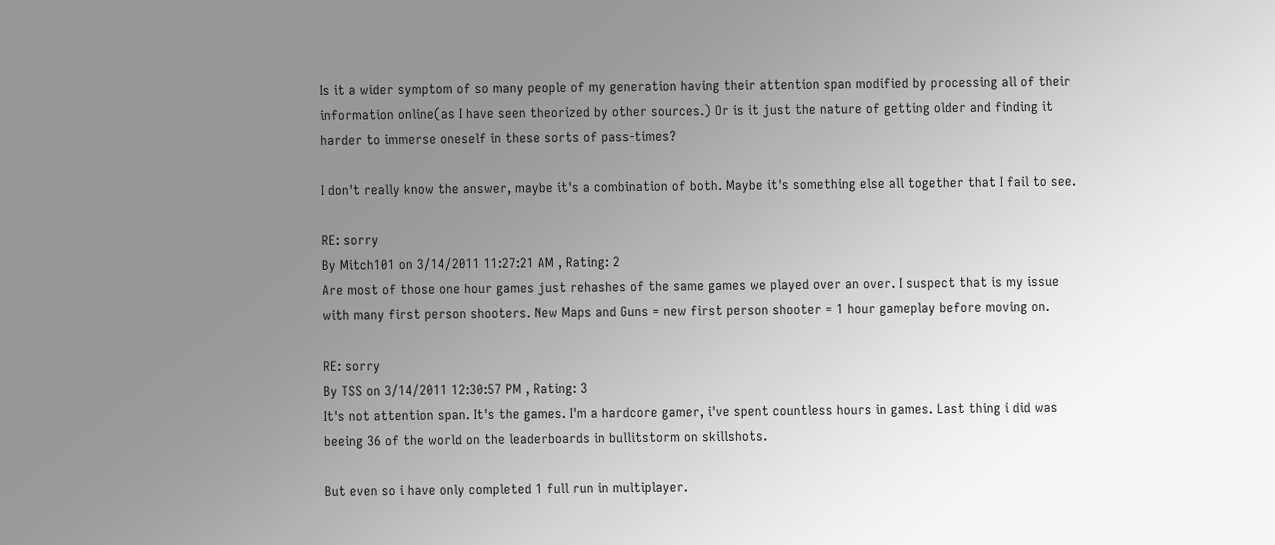Is it a wider symptom of so many people of my generation having their attention span modified by processing all of their information online(as I have seen theorized by other sources.) Or is it just the nature of getting older and finding it harder to immerse oneself in these sorts of pass-times?

I don't really know the answer, maybe it's a combination of both. Maybe it's something else all together that I fail to see.

RE: sorry
By Mitch101 on 3/14/2011 11:27:21 AM , Rating: 2
Are most of those one hour games just rehashes of the same games we played over an over. I suspect that is my issue with many first person shooters. New Maps and Guns = new first person shooter = 1 hour gameplay before moving on.

RE: sorry
By TSS on 3/14/2011 12:30:57 PM , Rating: 3
It's not attention span. It's the games. I'm a hardcore gamer, i've spent countless hours in games. Last thing i did was beeing 36 of the world on the leaderboards in bullitstorm on skillshots.

But even so i have only completed 1 full run in multiplayer.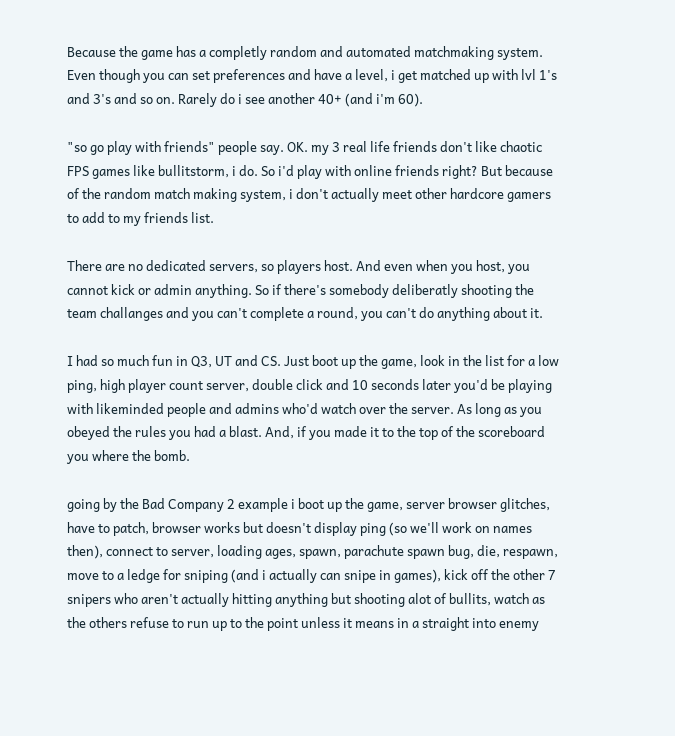Because the game has a completly random and automated matchmaking system. Even though you can set preferences and have a level, i get matched up with lvl 1's and 3's and so on. Rarely do i see another 40+ (and i'm 60).

"so go play with friends" people say. OK. my 3 real life friends don't like chaotic FPS games like bullitstorm, i do. So i'd play with online friends right? But because of the random match making system, i don't actually meet other hardcore gamers to add to my friends list.

There are no dedicated servers, so players host. And even when you host, you cannot kick or admin anything. So if there's somebody deliberatly shooting the team challanges and you can't complete a round, you can't do anything about it.

I had so much fun in Q3, UT and CS. Just boot up the game, look in the list for a low ping, high player count server, double click and 10 seconds later you'd be playing with likeminded people and admins who'd watch over the server. As long as you obeyed the rules you had a blast. And, if you made it to the top of the scoreboard you where the bomb.

going by the Bad Company 2 example i boot up the game, server browser glitches, have to patch, browser works but doesn't display ping (so we'll work on names then), connect to server, loading ages, spawn, parachute spawn bug, die, respawn, move to a ledge for sniping (and i actually can snipe in games), kick off the other 7 snipers who aren't actually hitting anything but shooting alot of bullits, watch as the others refuse to run up to the point unless it means in a straight into enemy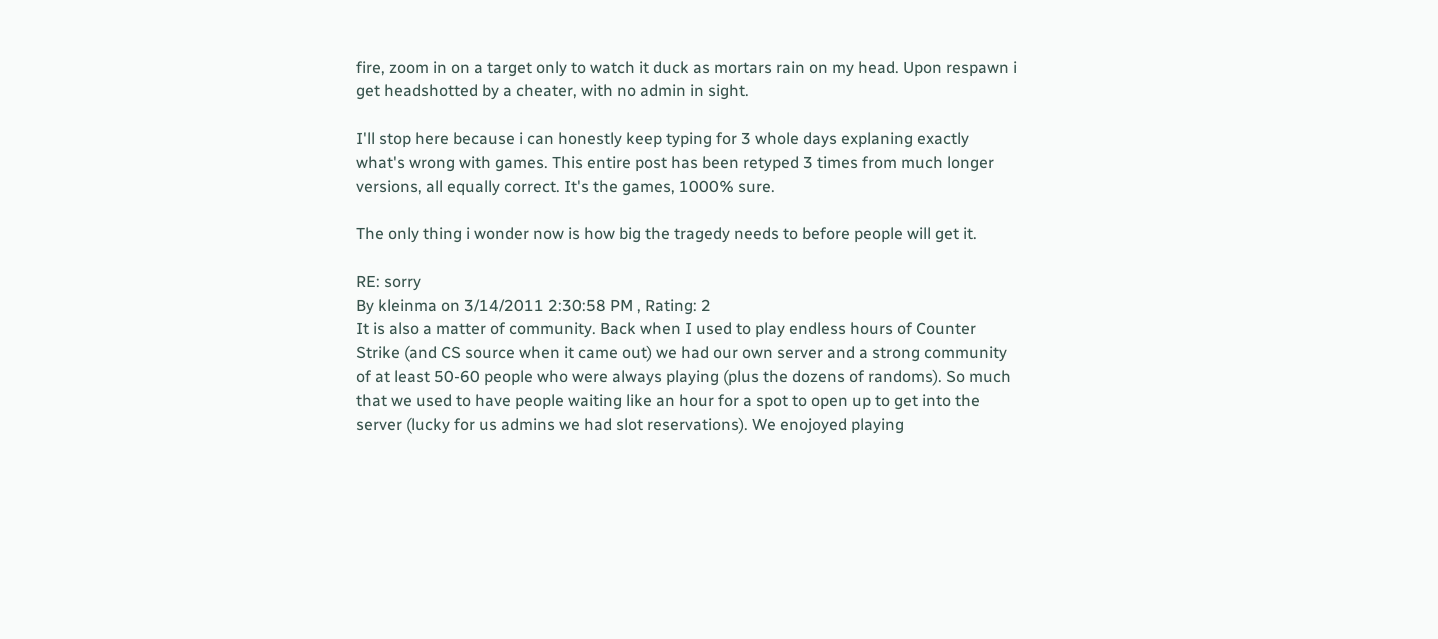fire, zoom in on a target only to watch it duck as mortars rain on my head. Upon respawn i get headshotted by a cheater, with no admin in sight.

I'll stop here because i can honestly keep typing for 3 whole days explaning exactly what's wrong with games. This entire post has been retyped 3 times from much longer versions, all equally correct. It's the games, 1000% sure.

The only thing i wonder now is how big the tragedy needs to before people will get it.

RE: sorry
By kleinma on 3/14/2011 2:30:58 PM , Rating: 2
It is also a matter of community. Back when I used to play endless hours of Counter Strike (and CS source when it came out) we had our own server and a strong community of at least 50-60 people who were always playing (plus the dozens of randoms). So much that we used to have people waiting like an hour for a spot to open up to get into the server (lucky for us admins we had slot reservations). We enojoyed playing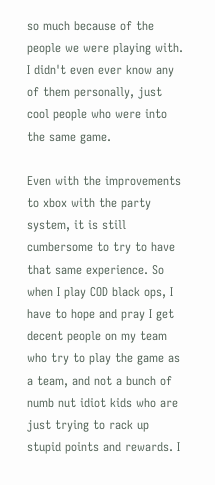so much because of the people we were playing with. I didn't even ever know any of them personally, just cool people who were into the same game.

Even with the improvements to xbox with the party system, it is still cumbersome to try to have that same experience. So when I play COD black ops, I have to hope and pray I get decent people on my team who try to play the game as a team, and not a bunch of numb nut idiot kids who are just trying to rack up stupid points and rewards. I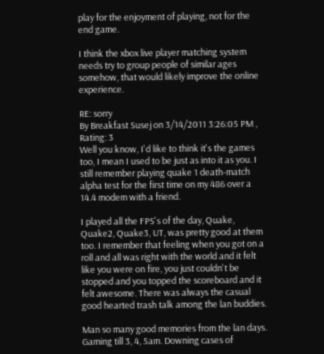play for the enjoyment of playing, not for the end game.

I think the xbox live player matching system needs try to group people of similar ages somehow, that would likely improve the online experience.

RE: sorry
By Breakfast Susej on 3/14/2011 3:26:05 PM , Rating: 3
Well you know, I'd like to think it's the games too, I mean I used to be just as into it as you. I still remember playing quake 1 death-match alpha test for the first time on my 486 over a 14.4 modem with a friend.

I played all the FPS's of the day, Quake, Quake2, Quake3, UT, was pretty good at them too. I remember that feeling when you got on a roll and all was right with the world and it felt like you were on fire, you just couldn't be stopped and you topped the scoreboard and it felt awesome. There was always the casual good hearted trash talk among the lan buddies.

Man so many good memories from the lan days. Gaming till 3, 4, 5am. Downing cases of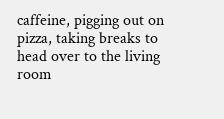caffeine, pigging out on pizza, taking breaks to head over to the living room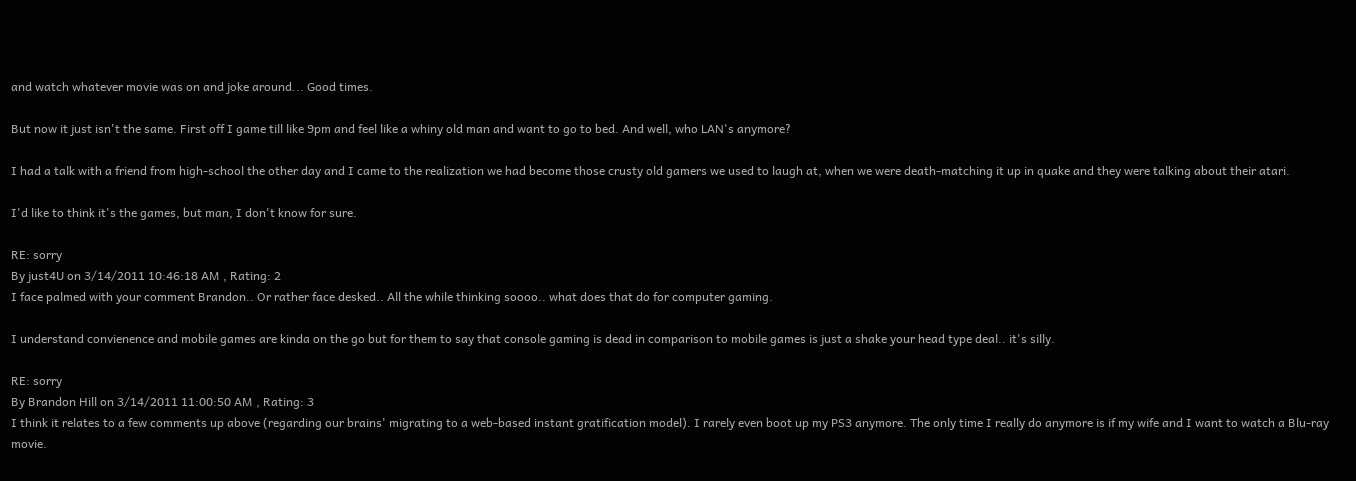and watch whatever movie was on and joke around... Good times.

But now it just isn't the same. First off I game till like 9pm and feel like a whiny old man and want to go to bed. And well, who LAN's anymore?

I had a talk with a friend from high-school the other day and I came to the realization we had become those crusty old gamers we used to laugh at, when we were death-matching it up in quake and they were talking about their atari.

I'd like to think it's the games, but man, I don't know for sure.

RE: sorry
By just4U on 3/14/2011 10:46:18 AM , Rating: 2
I face palmed with your comment Brandon.. Or rather face desked.. All the while thinking soooo.. what does that do for computer gaming.

I understand convienence and mobile games are kinda on the go but for them to say that console gaming is dead in comparison to mobile games is just a shake your head type deal.. it's silly.

RE: sorry
By Brandon Hill on 3/14/2011 11:00:50 AM , Rating: 3
I think it relates to a few comments up above (regarding our brains' migrating to a web-based instant gratification model). I rarely even boot up my PS3 anymore. The only time I really do anymore is if my wife and I want to watch a Blu-ray movie.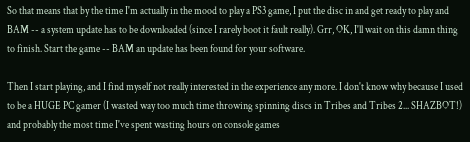So that means that by the time I'm actually in the mood to play a PS3 game, I put the disc in and get ready to play and BAM -- a system update has to be downloaded (since I rarely boot it fault really). Grr, OK, I'll wait on this damn thing to finish. Start the game -- BAM an update has been found for your software.

Then I start playing, and I find myself not really interested in the experience any more. I don't know why because I used to be a HUGE PC gamer (I wasted way too much time throwing spinning discs in Tribes and Tribes 2... SHAZBOT!) and probably the most time I've spent wasting hours on console games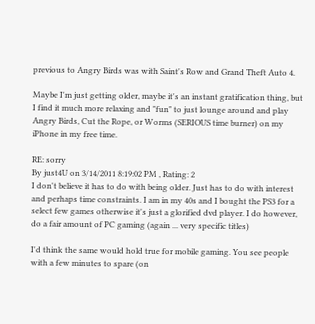previous to Angry Birds was with Saint's Row and Grand Theft Auto 4.

Maybe I'm just getting older, maybe it's an instant gratification thing, but I find it much more relaxing and "fun" to just lounge around and play Angry Birds, Cut the Rope, or Worms (SERIOUS time burner) on my iPhone in my free time.

RE: sorry
By just4U on 3/14/2011 8:19:02 PM , Rating: 2
I don't believe it has to do with being older. Just has to do with interest and perhaps time constraints. I am in my 40s and I bought the PS3 for a select few games otherwise it's just a glorified dvd player. I do however, do a fair amount of PC gaming (again ... very specific titles)

I'd think the same would hold true for mobile gaming. You see people with a few minutes to spare (on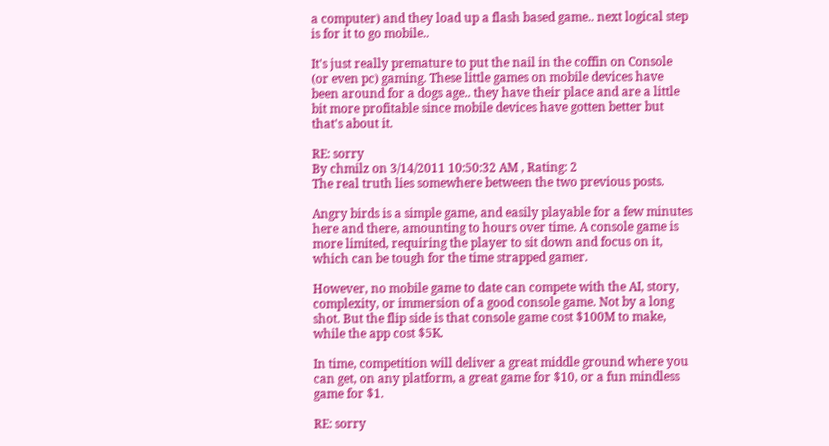a computer) and they load up a flash based game.. next logical step is for it to go mobile..

It's just really premature to put the nail in the coffin on Console (or even pc) gaming. These little games on mobile devices have been around for a dogs age.. they have their place and are a little bit more profitable since mobile devices have gotten better but that's about it.

RE: sorry
By chmilz on 3/14/2011 10:50:32 AM , Rating: 2
The real truth lies somewhere between the two previous posts.

Angry birds is a simple game, and easily playable for a few minutes here and there, amounting to hours over time. A console game is more limited, requiring the player to sit down and focus on it, which can be tough for the time strapped gamer.

However, no mobile game to date can compete with the AI, story, complexity, or immersion of a good console game. Not by a long shot. But the flip side is that console game cost $100M to make, while the app cost $5K.

In time, competition will deliver a great middle ground where you can get, on any platform, a great game for $10, or a fun mindless game for $1.

RE: sorry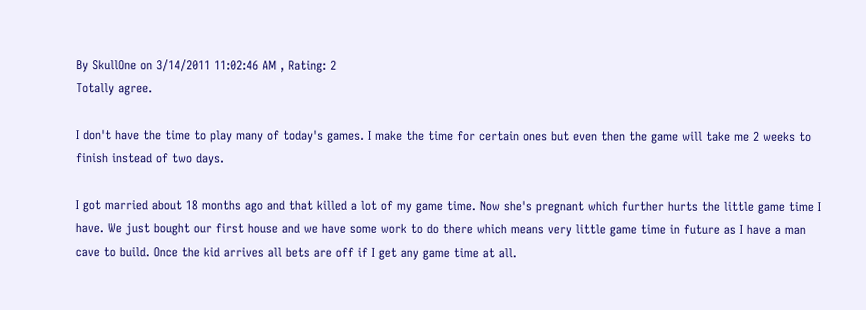By SkullOne on 3/14/2011 11:02:46 AM , Rating: 2
Totally agree.

I don't have the time to play many of today's games. I make the time for certain ones but even then the game will take me 2 weeks to finish instead of two days.

I got married about 18 months ago and that killed a lot of my game time. Now she's pregnant which further hurts the little game time I have. We just bought our first house and we have some work to do there which means very little game time in future as I have a man cave to build. Once the kid arrives all bets are off if I get any game time at all.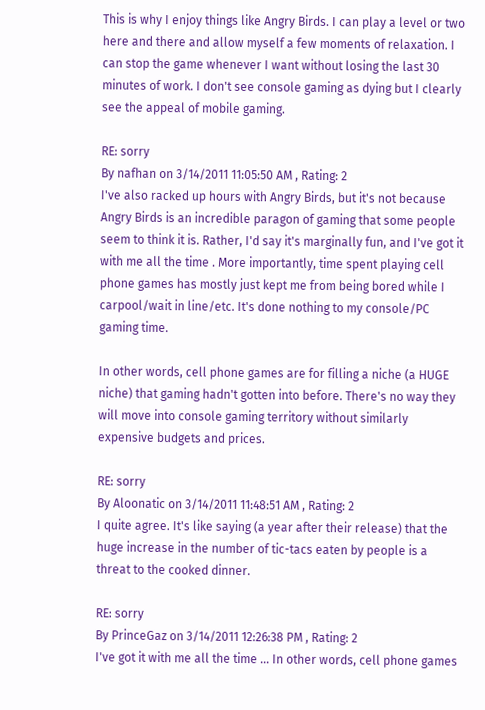This is why I enjoy things like Angry Birds. I can play a level or two here and there and allow myself a few moments of relaxation. I can stop the game whenever I want without losing the last 30 minutes of work. I don't see console gaming as dying but I clearly see the appeal of mobile gaming.

RE: sorry
By nafhan on 3/14/2011 11:05:50 AM , Rating: 2
I've also racked up hours with Angry Birds, but it's not because Angry Birds is an incredible paragon of gaming that some people seem to think it is. Rather, I'd say it's marginally fun, and I've got it with me all the time . More importantly, time spent playing cell phone games has mostly just kept me from being bored while I carpool/wait in line/etc. It's done nothing to my console/PC gaming time.

In other words, cell phone games are for filling a niche (a HUGE niche) that gaming hadn't gotten into before. There's no way they will move into console gaming territory without similarly expensive budgets and prices.

RE: sorry
By Aloonatic on 3/14/2011 11:48:51 AM , Rating: 2
I quite agree. It's like saying (a year after their release) that the huge increase in the number of tic-tacs eaten by people is a threat to the cooked dinner.

RE: sorry
By PrinceGaz on 3/14/2011 12:26:38 PM , Rating: 2
I've got it with me all the time ... In other words, cell phone games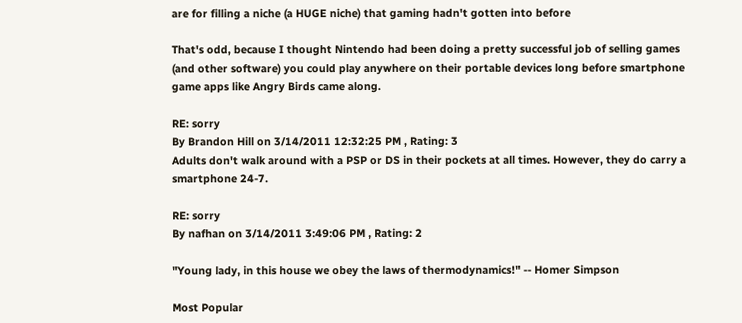are for filling a niche (a HUGE niche) that gaming hadn't gotten into before

That's odd, because I thought Nintendo had been doing a pretty successful job of selling games (and other software) you could play anywhere on their portable devices long before smartphone game apps like Angry Birds came along.

RE: sorry
By Brandon Hill on 3/14/2011 12:32:25 PM , Rating: 3
Adults don't walk around with a PSP or DS in their pockets at all times. However, they do carry a smartphone 24-7.

RE: sorry
By nafhan on 3/14/2011 3:49:06 PM , Rating: 2

"Young lady, in this house we obey the laws of thermodynamics!" -- Homer Simpson

Most Popular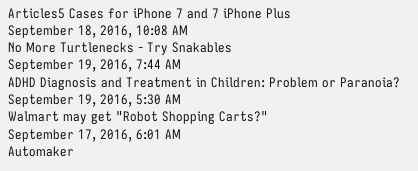Articles5 Cases for iPhone 7 and 7 iPhone Plus
September 18, 2016, 10:08 AM
No More Turtlenecks - Try Snakables
September 19, 2016, 7:44 AM
ADHD Diagnosis and Treatment in Children: Problem or Paranoia?
September 19, 2016, 5:30 AM
Walmart may get "Robot Shopping Carts?"
September 17, 2016, 6:01 AM
Automaker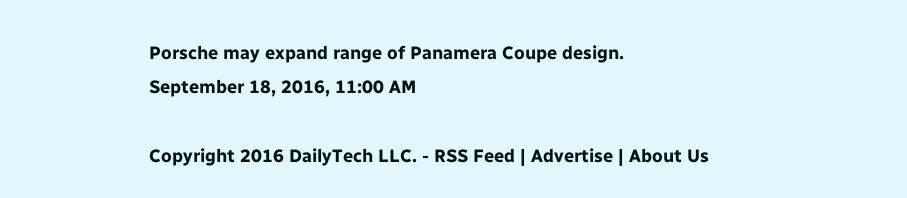Porsche may expand range of Panamera Coupe design.
September 18, 2016, 11:00 AM

Copyright 2016 DailyTech LLC. - RSS Feed | Advertise | About Us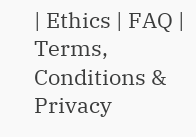| Ethics | FAQ | Terms, Conditions & Privacy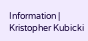Information | Kristopher Kubicki